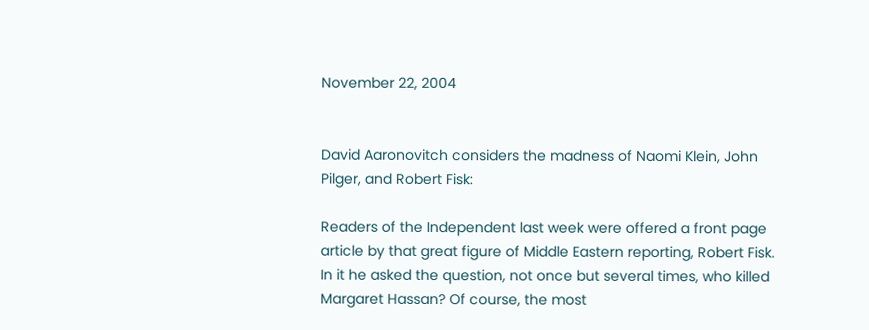November 22, 2004


David Aaronovitch considers the madness of Naomi Klein, John Pilger, and Robert Fisk:

Readers of the Independent last week were offered a front page article by that great figure of Middle Eastern reporting, Robert Fisk. In it he asked the question, not once but several times, who killed Margaret Hassan? Of course, the most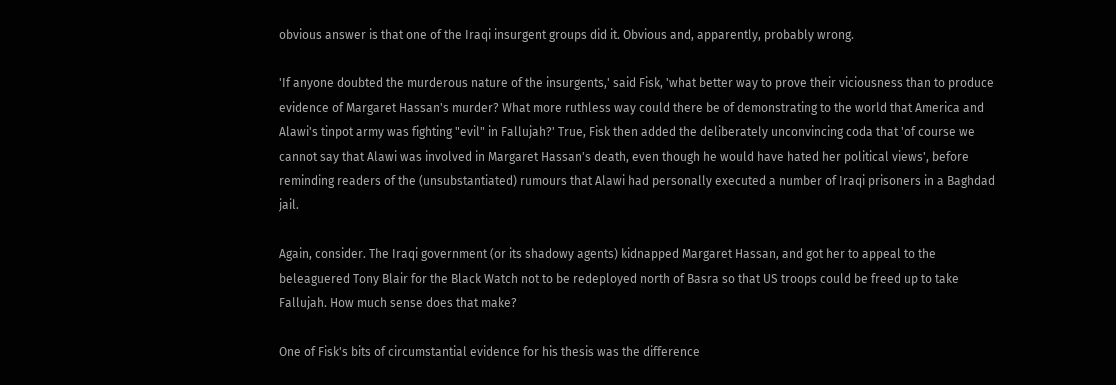obvious answer is that one of the Iraqi insurgent groups did it. Obvious and, apparently, probably wrong.

'If anyone doubted the murderous nature of the insurgents,' said Fisk, 'what better way to prove their viciousness than to produce evidence of Margaret Hassan's murder? What more ruthless way could there be of demonstrating to the world that America and Alawi's tinpot army was fighting "evil" in Fallujah?' True, Fisk then added the deliberately unconvincing coda that 'of course we cannot say that Alawi was involved in Margaret Hassan's death, even though he would have hated her political views', before reminding readers of the (unsubstantiated) rumours that Alawi had personally executed a number of Iraqi prisoners in a Baghdad jail.

Again, consider. The Iraqi government (or its shadowy agents) kidnapped Margaret Hassan, and got her to appeal to the beleaguered Tony Blair for the Black Watch not to be redeployed north of Basra so that US troops could be freed up to take Fallujah. How much sense does that make?

One of Fisk's bits of circumstantial evidence for his thesis was the difference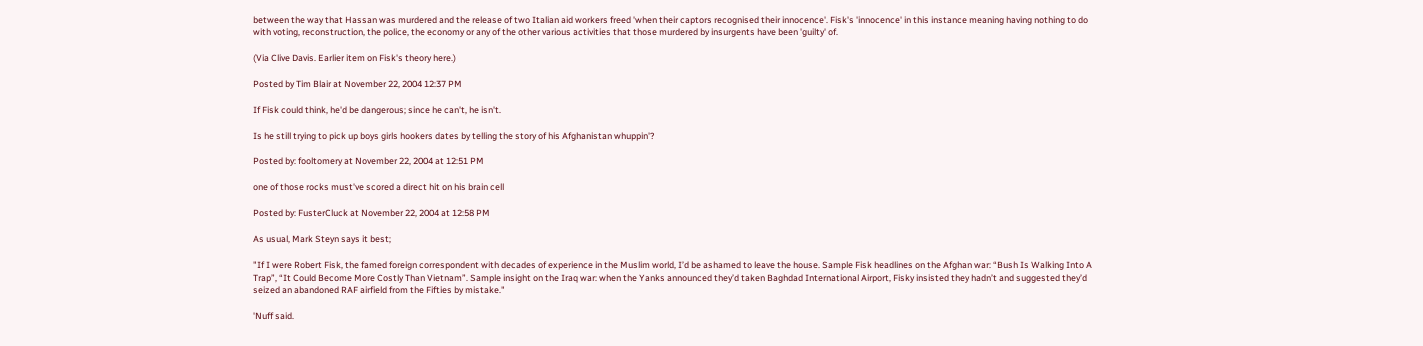between the way that Hassan was murdered and the release of two Italian aid workers freed 'when their captors recognised their innocence'. Fisk's 'innocence' in this instance meaning having nothing to do with voting, reconstruction, the police, the economy or any of the other various activities that those murdered by insurgents have been 'guilty' of.

(Via Clive Davis. Earlier item on Fisk's theory here.)

Posted by Tim Blair at November 22, 2004 12:37 PM

If Fisk could think, he'd be dangerous; since he can't, he isn't.

Is he still trying to pick up boys girls hookers dates by telling the story of his Afghanistan whuppin'?

Posted by: fooltomery at November 22, 2004 at 12:51 PM

one of those rocks must've scored a direct hit on his brain cell

Posted by: FusterCluck at November 22, 2004 at 12:58 PM

As usual, Mark Steyn says it best;

"If I were Robert Fisk, the famed foreign correspondent with decades of experience in the Muslim world, I’d be ashamed to leave the house. Sample Fisk headlines on the Afghan war: “Bush Is Walking Into A Trap”, “It Could Become More Costly Than Vietnam”. Sample insight on the Iraq war: when the Yanks announced they’d taken Baghdad International Airport, Fisky insisted they hadn’t and suggested they’d seized an abandoned RAF airfield from the Fifties by mistake."

'Nuff said.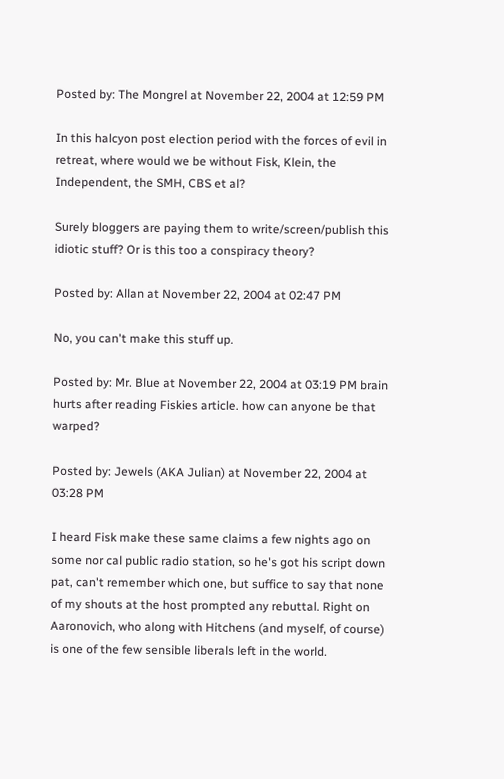Posted by: The Mongrel at November 22, 2004 at 12:59 PM

In this halcyon post election period with the forces of evil in retreat, where would we be without Fisk, Klein, the Independent, the SMH, CBS et al?

Surely bloggers are paying them to write/screen/publish this idiotic stuff? Or is this too a conspiracy theory?

Posted by: Allan at November 22, 2004 at 02:47 PM

No, you can't make this stuff up.

Posted by: Mr. Blue at November 22, 2004 at 03:19 PM brain hurts after reading Fiskies article. how can anyone be that warped?

Posted by: Jewels (AKA Julian) at November 22, 2004 at 03:28 PM

I heard Fisk make these same claims a few nights ago on some nor cal public radio station, so he's got his script down pat, can't remember which one, but suffice to say that none of my shouts at the host prompted any rebuttal. Right on Aaronovich, who along with Hitchens (and myself, of course) is one of the few sensible liberals left in the world.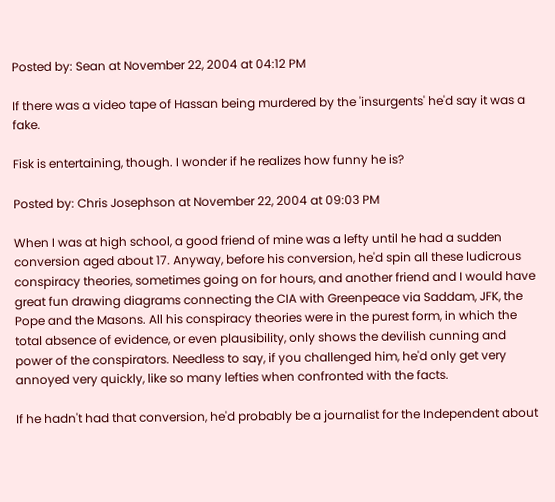Posted by: Sean at November 22, 2004 at 04:12 PM

If there was a video tape of Hassan being murdered by the 'insurgents' he'd say it was a fake.

Fisk is entertaining, though. I wonder if he realizes how funny he is?

Posted by: Chris Josephson at November 22, 2004 at 09:03 PM

When I was at high school, a good friend of mine was a lefty until he had a sudden conversion aged about 17. Anyway, before his conversion, he'd spin all these ludicrous conspiracy theories, sometimes going on for hours, and another friend and I would have great fun drawing diagrams connecting the CIA with Greenpeace via Saddam, JFK, the Pope and the Masons. All his conspiracy theories were in the purest form, in which the total absence of evidence, or even plausibility, only shows the devilish cunning and power of the conspirators. Needless to say, if you challenged him, he'd only get very annoyed very quickly, like so many lefties when confronted with the facts.

If he hadn't had that conversion, he'd probably be a journalist for the Independent about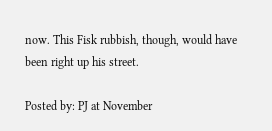now. This Fisk rubbish, though, would have been right up his street.

Posted by: PJ at November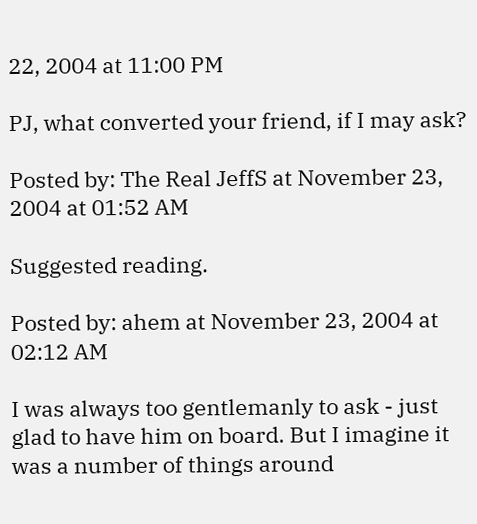22, 2004 at 11:00 PM

PJ, what converted your friend, if I may ask?

Posted by: The Real JeffS at November 23, 2004 at 01:52 AM

Suggested reading.

Posted by: ahem at November 23, 2004 at 02:12 AM

I was always too gentlemanly to ask - just glad to have him on board. But I imagine it was a number of things around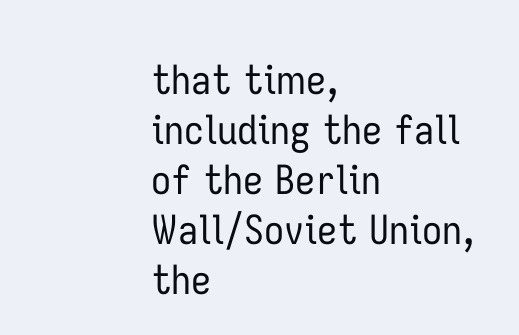that time, including the fall of the Berlin Wall/Soviet Union, the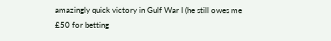amazingly quick victory in Gulf War I (he still owes me £50 for betting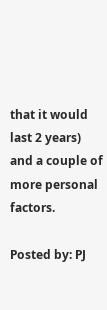that it would last 2 years) and a couple of more personal factors.

Posted by: PJ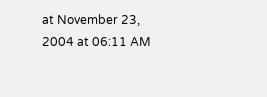at November 23, 2004 at 06:11 AM